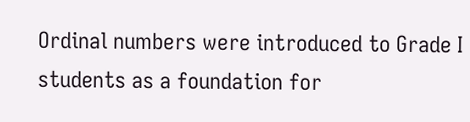Ordinal numbers were introduced to Grade I students as a foundation for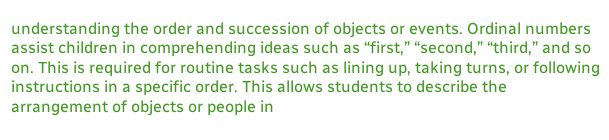understanding the order and succession of objects or events. Ordinal numbers assist children in comprehending ideas such as “first,” “second,” “third,” and so on. This is required for routine tasks such as lining up, taking turns, or following instructions in a specific order. This allows students to describe the arrangement of objects or people in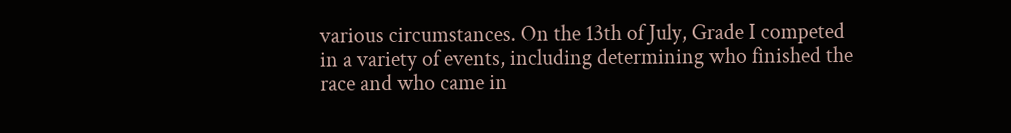various circumstances. On the 13th of July, Grade I competed in a variety of events, including determining who finished the race and who came in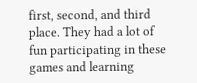first, second, and third place. They had a lot of fun participating in these games and learning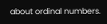about ordinal numbers.